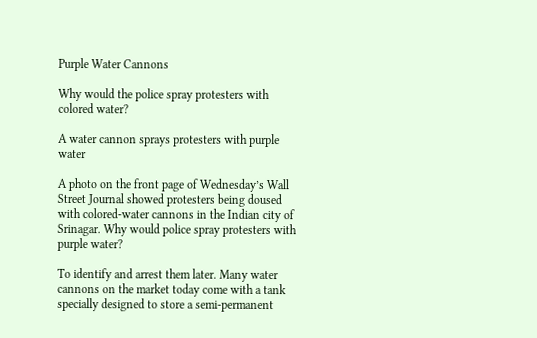Purple Water Cannons

Why would the police spray protesters with colored water?

A water cannon sprays protesters with purple water

A photo on the front page of Wednesday’s Wall Street Journal showed protesters being doused with colored-water cannons in the Indian city of Srinagar. Why would police spray protesters with purple water?

To identify and arrest them later. Many water cannons on the market today come with a tank specially designed to store a semi-permanent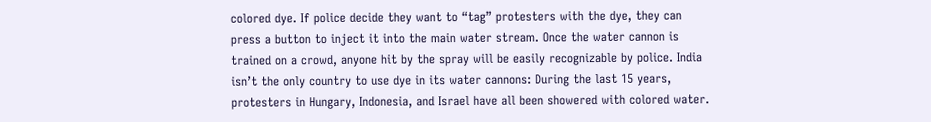colored dye. If police decide they want to “tag” protesters with the dye, they can press a button to inject it into the main water stream. Once the water cannon is trained on a crowd, anyone hit by the spray will be easily recognizable by police. India isn’t the only country to use dye in its water cannons: During the last 15 years, protesters in Hungary, Indonesia, and Israel have all been showered with colored water.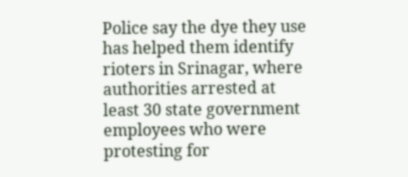Police say the dye they use has helped them identify rioters in Srinagar, where authorities arrested at least 30 state government employees who were protesting for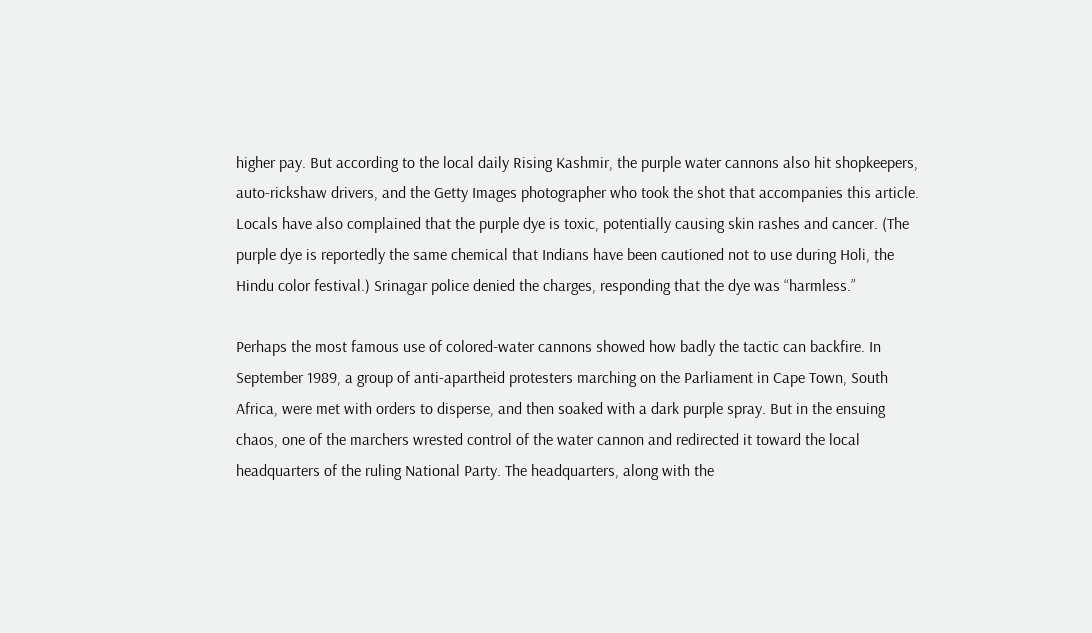higher pay. But according to the local daily Rising Kashmir, the purple water cannons also hit shopkeepers, auto-rickshaw drivers, and the Getty Images photographer who took the shot that accompanies this article. Locals have also complained that the purple dye is toxic, potentially causing skin rashes and cancer. (The purple dye is reportedly the same chemical that Indians have been cautioned not to use during Holi, the Hindu color festival.) Srinagar police denied the charges, responding that the dye was “harmless.”

Perhaps the most famous use of colored-water cannons showed how badly the tactic can backfire. In September 1989, a group of anti-apartheid protesters marching on the Parliament in Cape Town, South Africa, were met with orders to disperse, and then soaked with a dark purple spray. But in the ensuing chaos, one of the marchers wrested control of the water cannon and redirected it toward the local headquarters of the ruling National Party. The headquarters, along with the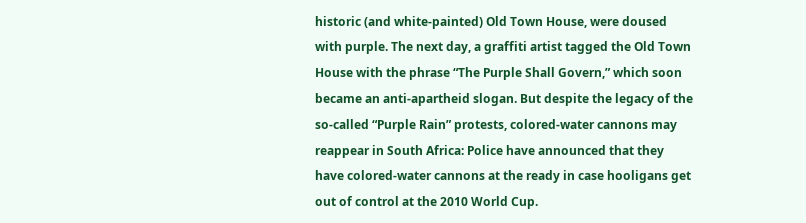historic (and white-painted) Old Town House, were doused with purple. The next day, a graffiti artist tagged the Old Town House with the phrase “The Purple Shall Govern,” which soon became an anti-apartheid slogan. But despite the legacy of the so-called “Purple Rain” protests, colored-water cannons may reappear in South Africa: Police have announced that they have colored-water cannons at the ready in case hooligans get out of control at the 2010 World Cup.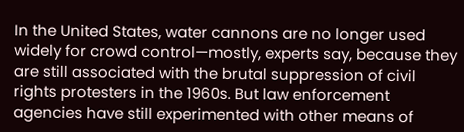In the United States, water cannons are no longer used widely for crowd control—mostly, experts say, because they are still associated with the brutal suppression of civil rights protesters in the 1960s. But law enforcement agencies have still experimented with other means of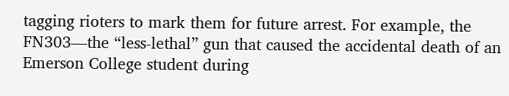tagging rioters to mark them for future arrest. For example, the FN303—the “less-lethal” gun that caused the accidental death of an Emerson College student during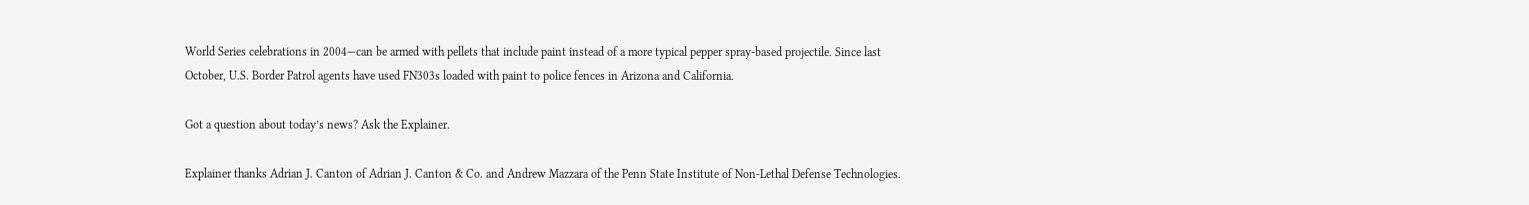World Series celebrations in 2004—can be armed with pellets that include paint instead of a more typical pepper spray-based projectile. Since last October, U.S. Border Patrol agents have used FN303s loaded with paint to police fences in Arizona and California.

Got a question about today’s news? Ask the Explainer.

Explainer thanks Adrian J. Canton of Adrian J. Canton & Co. and Andrew Mazzara of the Penn State Institute of Non-Lethal Defense Technologies.